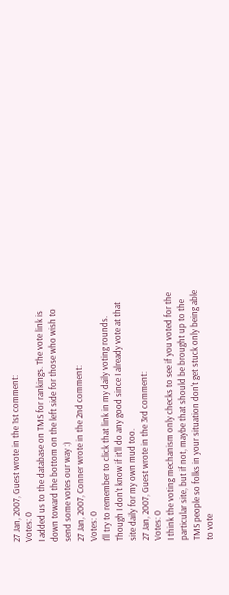27 Jan, 2007, Guest wrote in the 1st comment:
Votes: 0
I added us to the database on TMS for rankings. The vote link is down toward the bottom on the left side for those who wish to send some votes our way :)
27 Jan, 2007, Conner wrote in the 2nd comment:
Votes: 0
I'll try to remember to click that link in my daily voting rounds.
Though I don't know if it'll do any good since I already vote at that site daily for my own mud too.
27 Jan, 2007, Guest wrote in the 3rd comment:
Votes: 0
I think the voting mechanism only checks to see if you voted for the particular site, but if not, maybe that should be brought up to the TMS people so folks in your situation don't get stuck only being able to vote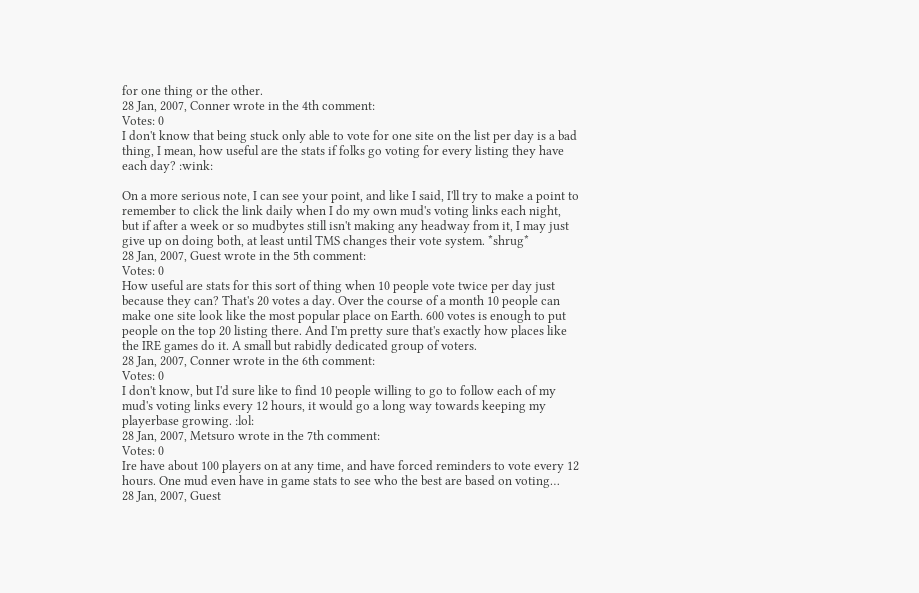for one thing or the other.
28 Jan, 2007, Conner wrote in the 4th comment:
Votes: 0
I don't know that being stuck only able to vote for one site on the list per day is a bad thing, I mean, how useful are the stats if folks go voting for every listing they have each day? :wink:

On a more serious note, I can see your point, and like I said, I'll try to make a point to remember to click the link daily when I do my own mud's voting links each night, but if after a week or so mudbytes still isn't making any headway from it, I may just give up on doing both, at least until TMS changes their vote system. *shrug*
28 Jan, 2007, Guest wrote in the 5th comment:
Votes: 0
How useful are stats for this sort of thing when 10 people vote twice per day just because they can? That's 20 votes a day. Over the course of a month 10 people can make one site look like the most popular place on Earth. 600 votes is enough to put people on the top 20 listing there. And I'm pretty sure that's exactly how places like the IRE games do it. A small but rabidly dedicated group of voters.
28 Jan, 2007, Conner wrote in the 6th comment:
Votes: 0
I don't know, but I'd sure like to find 10 people willing to go to follow each of my mud's voting links every 12 hours, it would go a long way towards keeping my playerbase growing. :lol:
28 Jan, 2007, Metsuro wrote in the 7th comment:
Votes: 0
Ire have about 100 players on at any time, and have forced reminders to vote every 12 hours. One mud even have in game stats to see who the best are based on voting…
28 Jan, 2007, Guest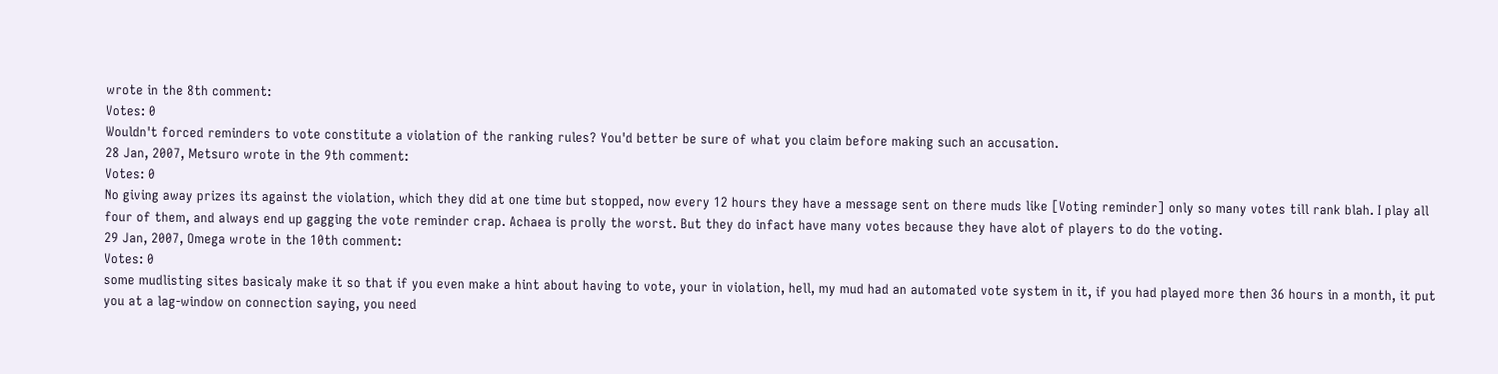wrote in the 8th comment:
Votes: 0
Wouldn't forced reminders to vote constitute a violation of the ranking rules? You'd better be sure of what you claim before making such an accusation.
28 Jan, 2007, Metsuro wrote in the 9th comment:
Votes: 0
No giving away prizes its against the violation, which they did at one time but stopped, now every 12 hours they have a message sent on there muds like [Voting reminder] only so many votes till rank blah. I play all four of them, and always end up gagging the vote reminder crap. Achaea is prolly the worst. But they do infact have many votes because they have alot of players to do the voting.
29 Jan, 2007, Omega wrote in the 10th comment:
Votes: 0
some mudlisting sites basicaly make it so that if you even make a hint about having to vote, your in violation, hell, my mud had an automated vote system in it, if you had played more then 36 hours in a month, it put you at a lag-window on connection saying, you need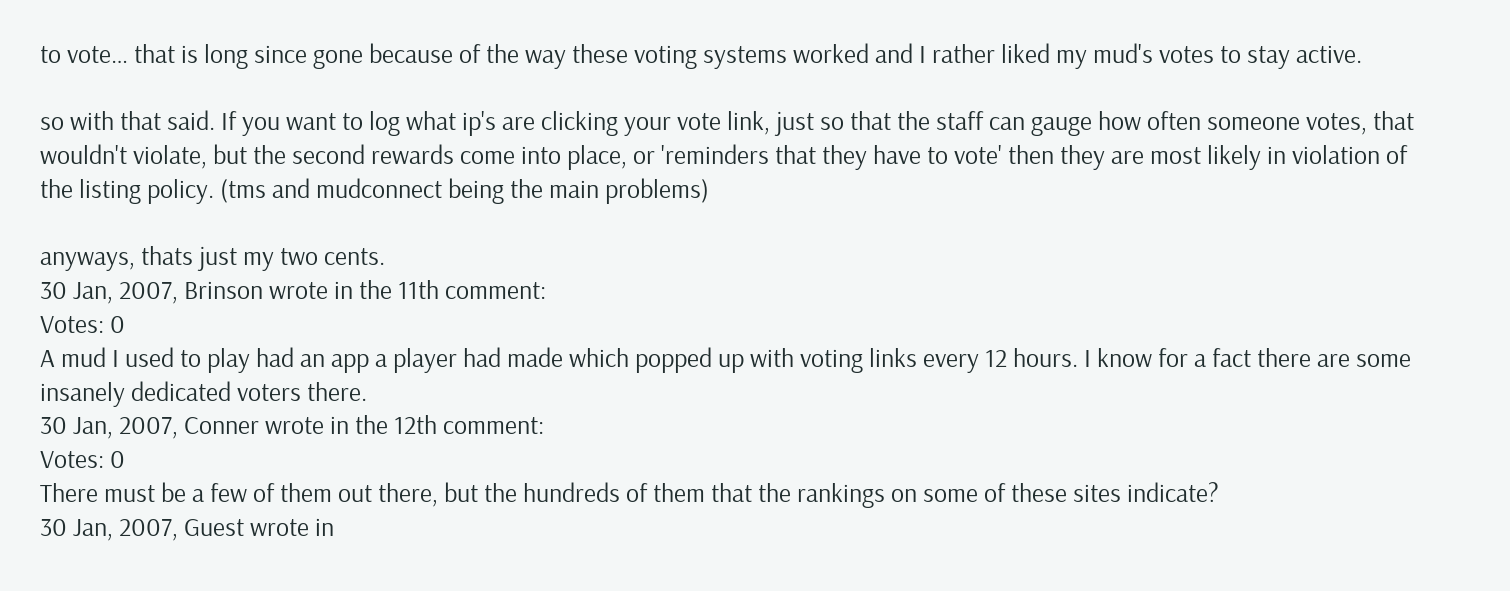to vote… that is long since gone because of the way these voting systems worked and I rather liked my mud's votes to stay active.

so with that said. If you want to log what ip's are clicking your vote link, just so that the staff can gauge how often someone votes, that wouldn't violate, but the second rewards come into place, or 'reminders that they have to vote' then they are most likely in violation of the listing policy. (tms and mudconnect being the main problems)

anyways, thats just my two cents.
30 Jan, 2007, Brinson wrote in the 11th comment:
Votes: 0
A mud I used to play had an app a player had made which popped up with voting links every 12 hours. I know for a fact there are some insanely dedicated voters there.
30 Jan, 2007, Conner wrote in the 12th comment:
Votes: 0
There must be a few of them out there, but the hundreds of them that the rankings on some of these sites indicate?
30 Jan, 2007, Guest wrote in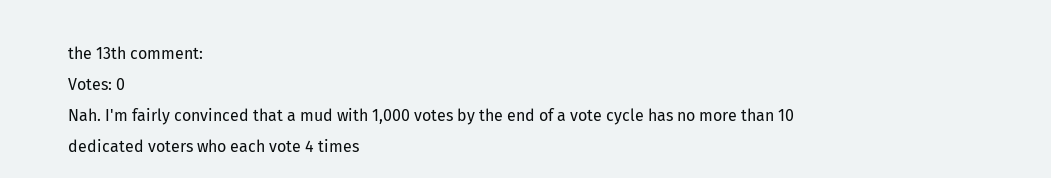the 13th comment:
Votes: 0
Nah. I'm fairly convinced that a mud with 1,000 votes by the end of a vote cycle has no more than 10 dedicated voters who each vote 4 times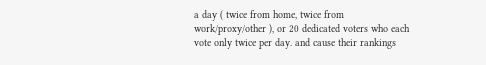a day ( twice from home, twice from work/proxy/other ), or 20 dedicated voters who each vote only twice per day. and cause their rankings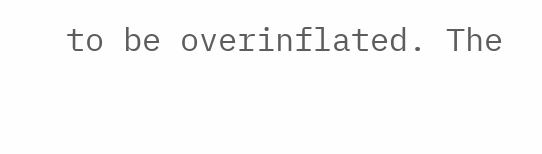to be overinflated. The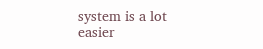system is a lot easier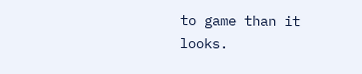to game than it looks.